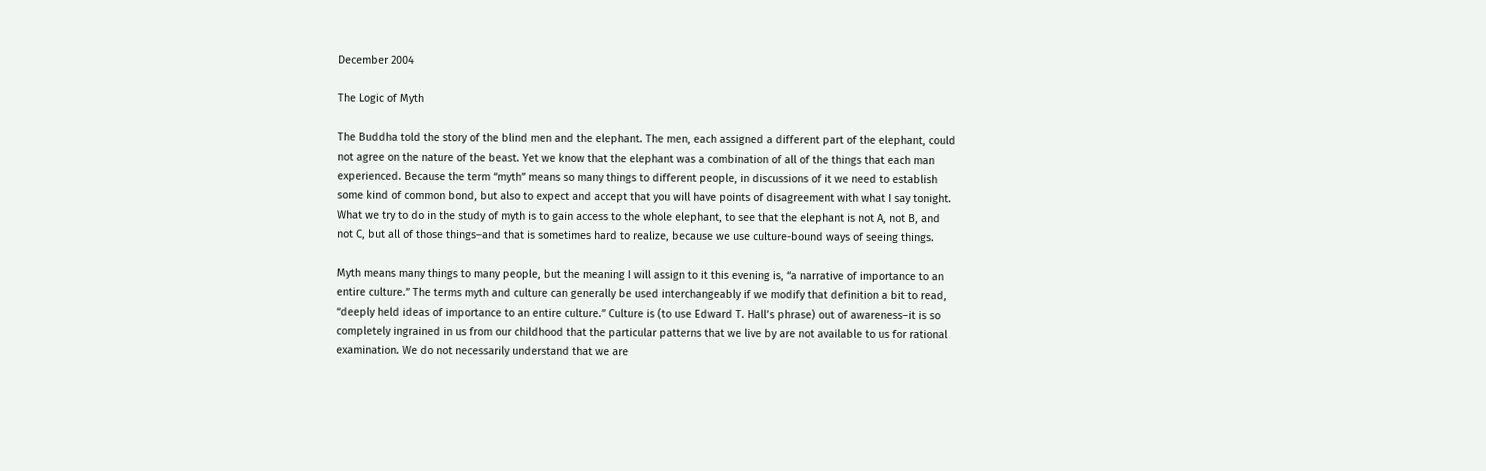December 2004

The Logic of Myth

The Buddha told the story of the blind men and the elephant. The men, each assigned a different part of the elephant, could not agree on the nature of the beast. Yet we know that the elephant was a combination of all of the things that each man experienced. Because the term “myth” means so many things to different people, in discussions of it we need to establish some kind of common bond, but also to expect and accept that you will have points of disagreement with what I say tonight. What we try to do in the study of myth is to gain access to the whole elephant, to see that the elephant is not A, not B, and not C, but all of those things–and that is sometimes hard to realize, because we use culture-bound ways of seeing things.

Myth means many things to many people, but the meaning I will assign to it this evening is, “a narrative of importance to an entire culture.” The terms myth and culture can generally be used interchangeably if we modify that definition a bit to read, “deeply held ideas of importance to an entire culture.” Culture is (to use Edward T. Hall’s phrase) out of awareness–it is so completely ingrained in us from our childhood that the particular patterns that we live by are not available to us for rational examination. We do not necessarily understand that we are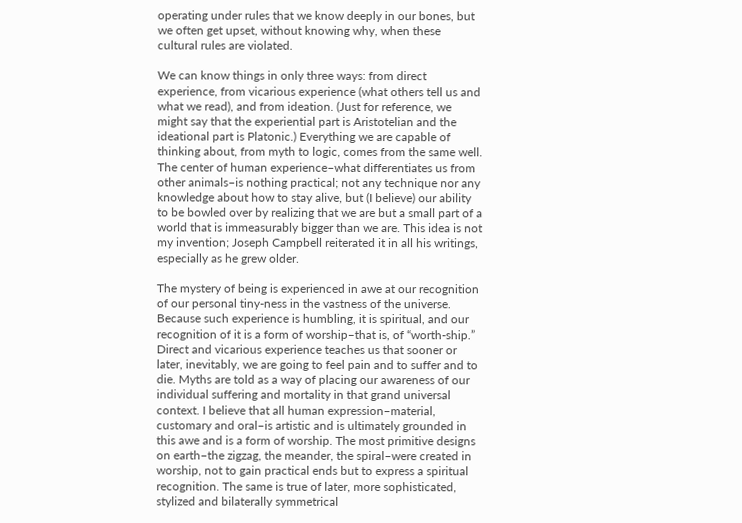operating under rules that we know deeply in our bones, but we often get upset, without knowing why, when these cultural rules are violated.

We can know things in only three ways: from direct experience, from vicarious experience (what others tell us and what we read), and from ideation. (Just for reference, we might say that the experiential part is Aristotelian and the ideational part is Platonic.) Everything we are capable of thinking about, from myth to logic, comes from the same well. The center of human experience–what differentiates us from other animals–is nothing practical; not any technique nor any knowledge about how to stay alive, but (I believe) our ability to be bowled over by realizing that we are but a small part of a world that is immeasurably bigger than we are. This idea is not my invention; Joseph Campbell reiterated it in all his writings, especially as he grew older.

The mystery of being is experienced in awe at our recognition of our personal tiny-ness in the vastness of the universe. Because such experience is humbling, it is spiritual, and our recognition of it is a form of worship–that is, of “worth-ship.” Direct and vicarious experience teaches us that sooner or later, inevitably, we are going to feel pain and to suffer and to die. Myths are told as a way of placing our awareness of our individual suffering and mortality in that grand universal context. I believe that all human expression–material, customary and oral–is artistic and is ultimately grounded in this awe and is a form of worship. The most primitive designs on earth–the zigzag, the meander, the spiral–were created in worship, not to gain practical ends but to express a spiritual recognition. The same is true of later, more sophisticated, stylized and bilaterally symmetrical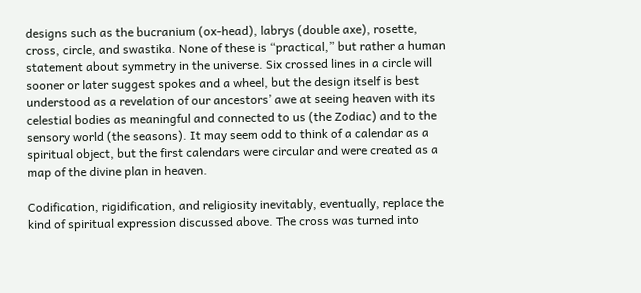designs such as the bucranium (ox-head), labrys (double axe), rosette, cross, circle, and swastika. None of these is “practical,” but rather a human statement about symmetry in the universe. Six crossed lines in a circle will sooner or later suggest spokes and a wheel, but the design itself is best understood as a revelation of our ancestors’ awe at seeing heaven with its celestial bodies as meaningful and connected to us (the Zodiac) and to the sensory world (the seasons). It may seem odd to think of a calendar as a spiritual object, but the first calendars were circular and were created as a map of the divine plan in heaven.

Codification, rigidification, and religiosity inevitably, eventually, replace the kind of spiritual expression discussed above. The cross was turned into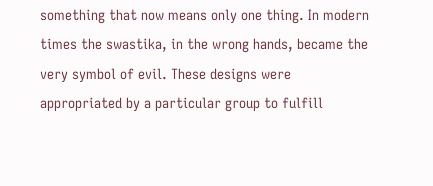something that now means only one thing. In modern times the swastika, in the wrong hands, became the very symbol of evil. These designs were appropriated by a particular group to fulfill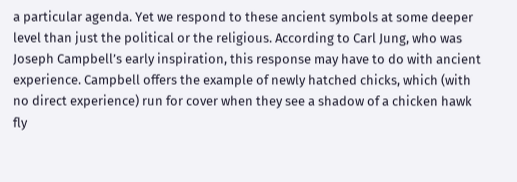a particular agenda. Yet we respond to these ancient symbols at some deeper level than just the political or the religious. According to Carl Jung, who was Joseph Campbell’s early inspiration, this response may have to do with ancient experience. Campbell offers the example of newly hatched chicks, which (with no direct experience) run for cover when they see a shadow of a chicken hawk fly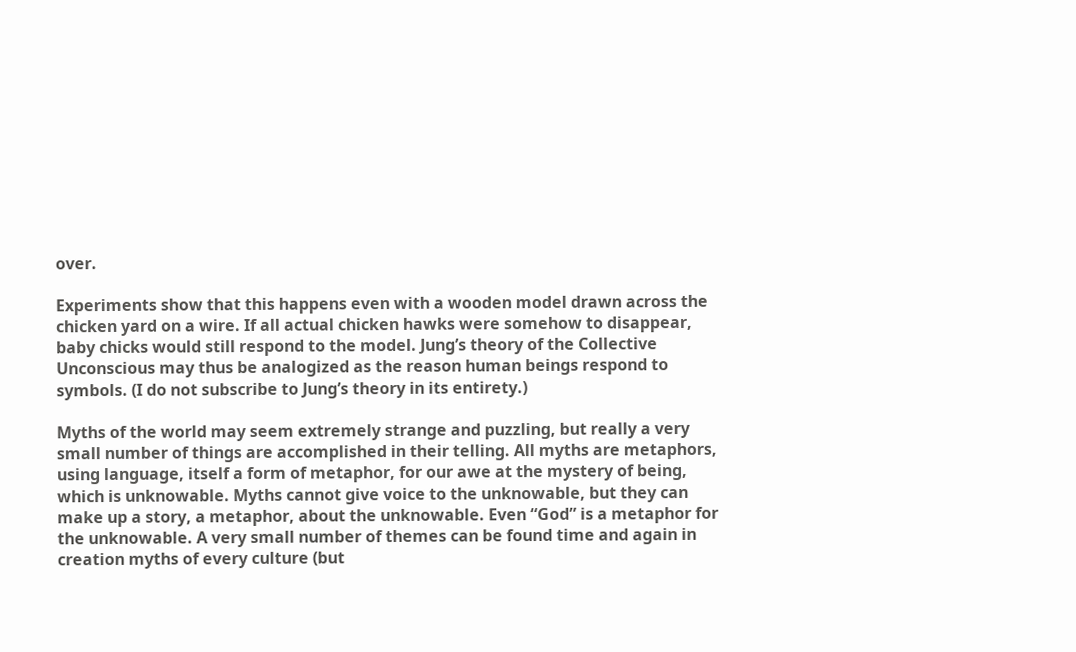over.

Experiments show that this happens even with a wooden model drawn across the chicken yard on a wire. If all actual chicken hawks were somehow to disappear, baby chicks would still respond to the model. Jung’s theory of the Collective Unconscious may thus be analogized as the reason human beings respond to symbols. (I do not subscribe to Jung’s theory in its entirety.)

Myths of the world may seem extremely strange and puzzling, but really a very small number of things are accomplished in their telling. All myths are metaphors, using language, itself a form of metaphor, for our awe at the mystery of being, which is unknowable. Myths cannot give voice to the unknowable, but they can make up a story, a metaphor, about the unknowable. Even “God” is a metaphor for the unknowable. A very small number of themes can be found time and again in creation myths of every culture (but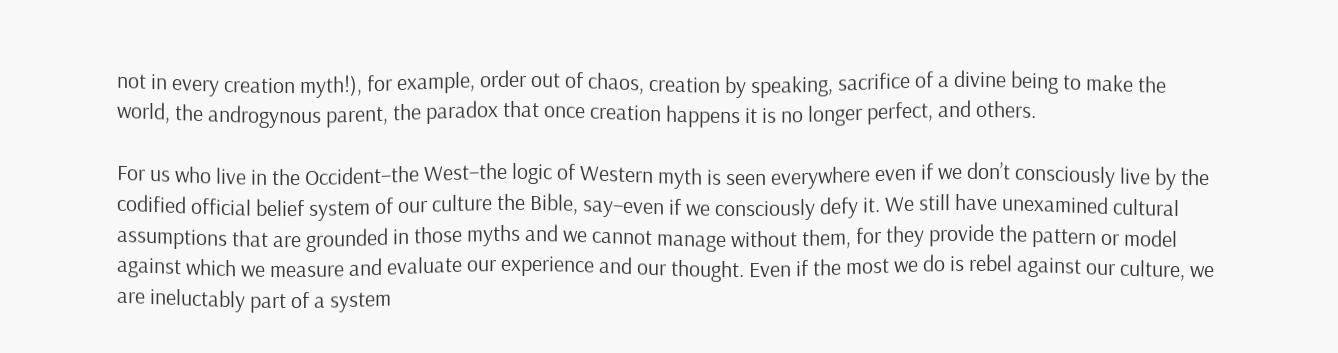not in every creation myth!), for example, order out of chaos, creation by speaking, sacrifice of a divine being to make the world, the androgynous parent, the paradox that once creation happens it is no longer perfect, and others.

For us who live in the Occident–the West–the logic of Western myth is seen everywhere even if we don’t consciously live by the codified official belief system of our culture the Bible, say–even if we consciously defy it. We still have unexamined cultural assumptions that are grounded in those myths and we cannot manage without them, for they provide the pattern or model against which we measure and evaluate our experience and our thought. Even if the most we do is rebel against our culture, we are ineluctably part of a system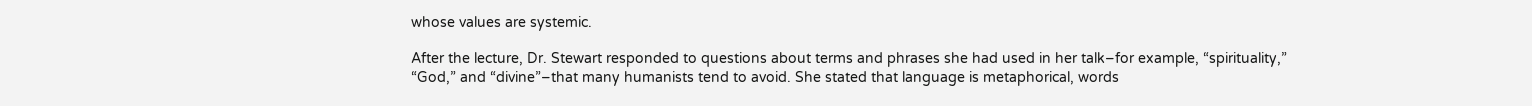whose values are systemic.

After the lecture, Dr. Stewart responded to questions about terms and phrases she had used in her talk–for example, “spirituality,” “God,” and “divine”–that many humanists tend to avoid. She stated that language is metaphorical, words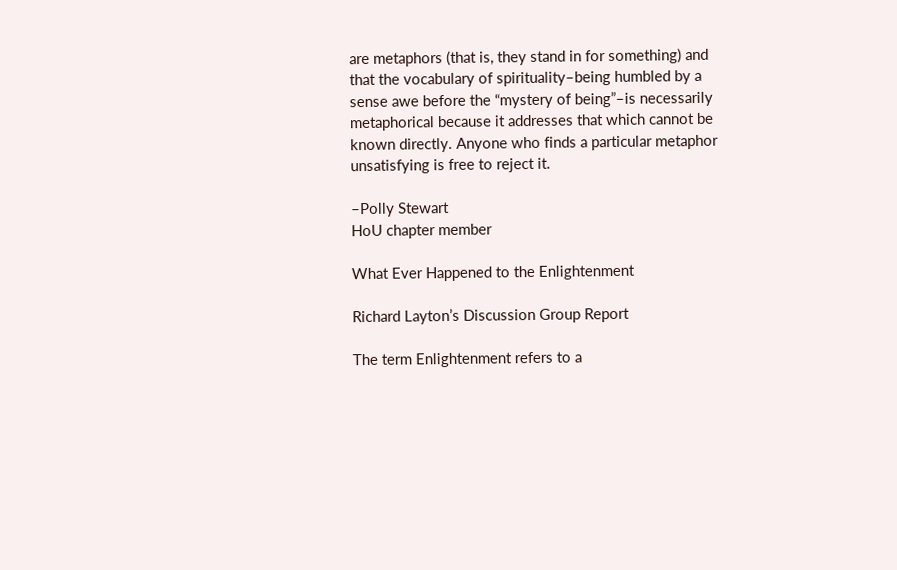are metaphors (that is, they stand in for something) and that the vocabulary of spirituality–being humbled by a sense awe before the “mystery of being”–is necessarily metaphorical because it addresses that which cannot be known directly. Anyone who finds a particular metaphor unsatisfying is free to reject it.

–Polly Stewart
HoU chapter member

What Ever Happened to the Enlightenment

Richard Layton’s Discussion Group Report

The term Enlightenment refers to a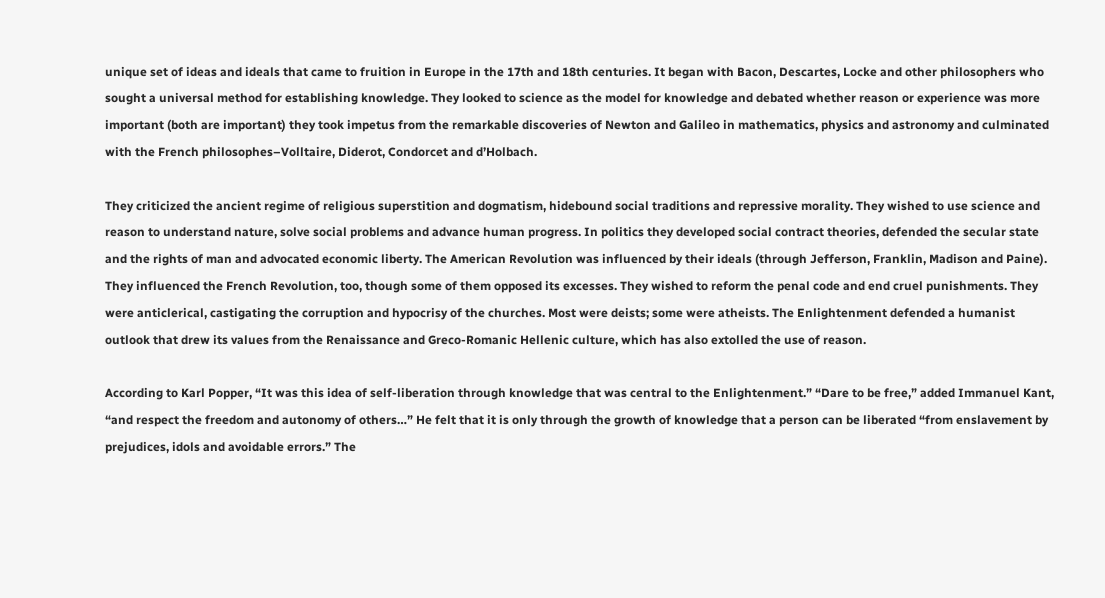unique set of ideas and ideals that came to fruition in Europe in the 17th and 18th centuries. It began with Bacon, Descartes, Locke and other philosophers who sought a universal method for establishing knowledge. They looked to science as the model for knowledge and debated whether reason or experience was more important (both are important) they took impetus from the remarkable discoveries of Newton and Galileo in mathematics, physics and astronomy and culminated with the French philosophes–Volltaire, Diderot, Condorcet and d’Holbach.

They criticized the ancient regime of religious superstition and dogmatism, hidebound social traditions and repressive morality. They wished to use science and reason to understand nature, solve social problems and advance human progress. In politics they developed social contract theories, defended the secular state and the rights of man and advocated economic liberty. The American Revolution was influenced by their ideals (through Jefferson, Franklin, Madison and Paine). They influenced the French Revolution, too, though some of them opposed its excesses. They wished to reform the penal code and end cruel punishments. They were anticlerical, castigating the corruption and hypocrisy of the churches. Most were deists; some were atheists. The Enlightenment defended a humanist outlook that drew its values from the Renaissance and Greco-Romanic Hellenic culture, which has also extolled the use of reason.

According to Karl Popper, “It was this idea of self-liberation through knowledge that was central to the Enlightenment.” “Dare to be free,” added Immanuel Kant, “and respect the freedom and autonomy of others…” He felt that it is only through the growth of knowledge that a person can be liberated “from enslavement by prejudices, idols and avoidable errors.” The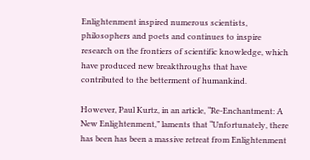Enlightenment inspired numerous scientists, philosophers and poets and continues to inspire research on the frontiers of scientific knowledge, which have produced new breakthroughs that have contributed to the betterment of humankind.

However, Paul Kurtz, in an article, “Re-Enchantment: A New Enlightenment,” laments that “Unfortunately, there has been has been a massive retreat from Enlightenment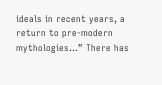ideals in recent years, a return to pre-modern mythologies…” There has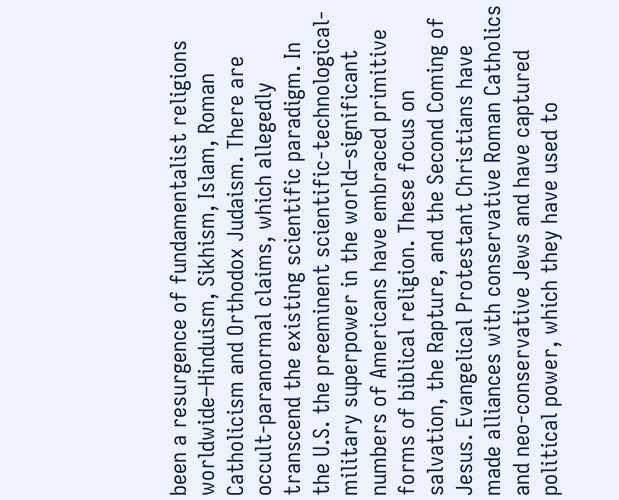been a resurgence of fundamentalist religions worldwide–Hinduism, Sikhism, Islam, Roman Catholicism and Orthodox Judaism. There are occult-paranormal claims, which allegedly transcend the existing scientific paradigm. In the U.S. the preeminent scientific-technological-military superpower in the world–significant numbers of Americans have embraced primitive forms of biblical religion. These focus on salvation, the Rapture, and the Second Coming of Jesus. Evangelical Protestant Christians have made alliances with conservative Roman Catholics and neo-conservative Jews and have captured political power, which they have used to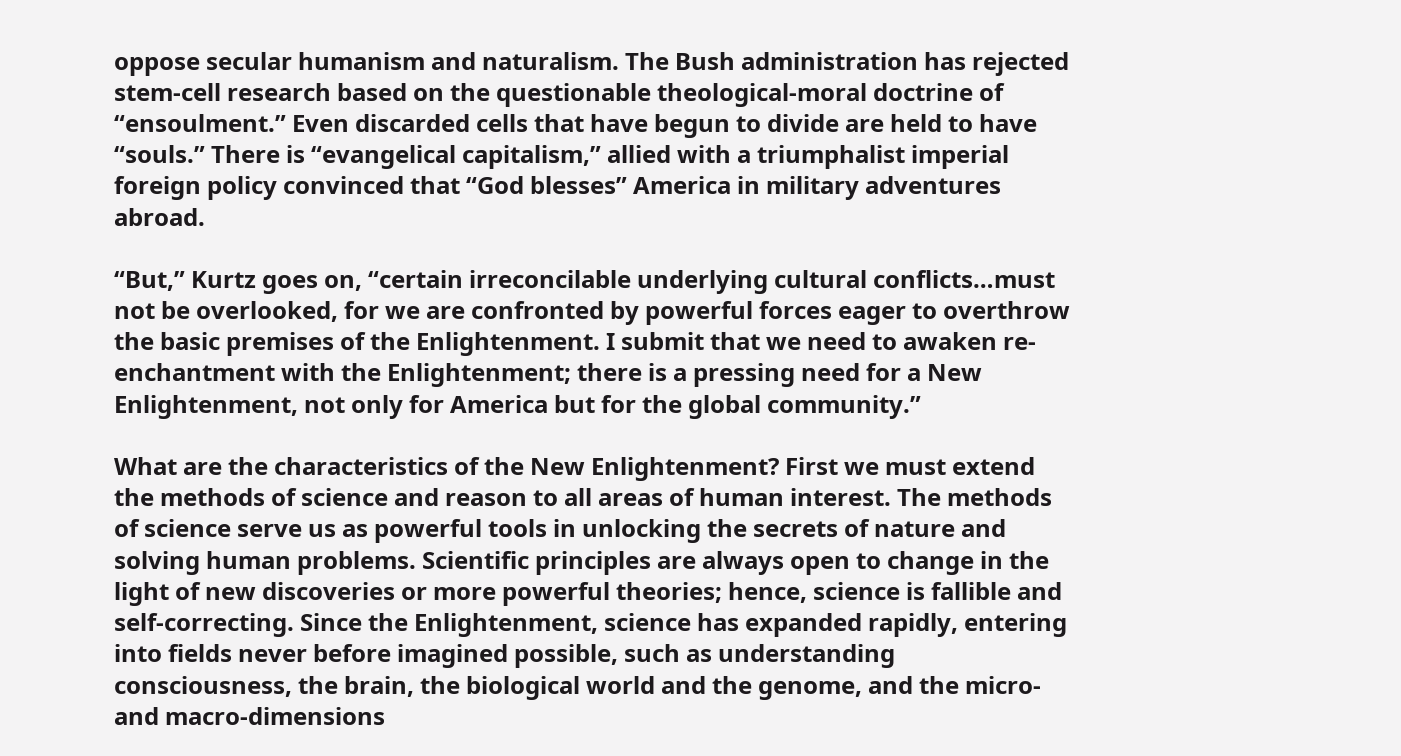oppose secular humanism and naturalism. The Bush administration has rejected stem-cell research based on the questionable theological-moral doctrine of “ensoulment.” Even discarded cells that have begun to divide are held to have “souls.” There is “evangelical capitalism,” allied with a triumphalist imperial foreign policy convinced that “God blesses” America in military adventures abroad.

“But,” Kurtz goes on, “certain irreconcilable underlying cultural conflicts…must not be overlooked, for we are confronted by powerful forces eager to overthrow the basic premises of the Enlightenment. I submit that we need to awaken re-enchantment with the Enlightenment; there is a pressing need for a New Enlightenment, not only for America but for the global community.”

What are the characteristics of the New Enlightenment? First we must extend the methods of science and reason to all areas of human interest. The methods of science serve us as powerful tools in unlocking the secrets of nature and solving human problems. Scientific principles are always open to change in the light of new discoveries or more powerful theories; hence, science is fallible and self-correcting. Since the Enlightenment, science has expanded rapidly, entering into fields never before imagined possible, such as understanding consciousness, the brain, the biological world and the genome, and the micro- and macro-dimensions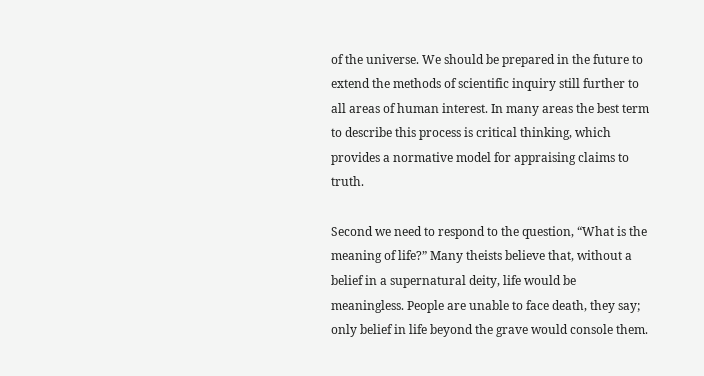of the universe. We should be prepared in the future to extend the methods of scientific inquiry still further to all areas of human interest. In many areas the best term to describe this process is critical thinking, which provides a normative model for appraising claims to truth.

Second we need to respond to the question, “What is the meaning of life?” Many theists believe that, without a belief in a supernatural deity, life would be meaningless. People are unable to face death, they say; only belief in life beyond the grave would console them.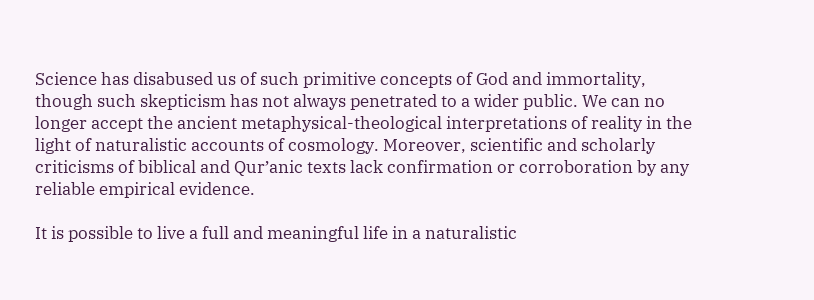Science has disabused us of such primitive concepts of God and immortality, though such skepticism has not always penetrated to a wider public. We can no longer accept the ancient metaphysical-theological interpretations of reality in the light of naturalistic accounts of cosmology. Moreover, scientific and scholarly criticisms of biblical and Qur’anic texts lack confirmation or corroboration by any reliable empirical evidence.

It is possible to live a full and meaningful life in a naturalistic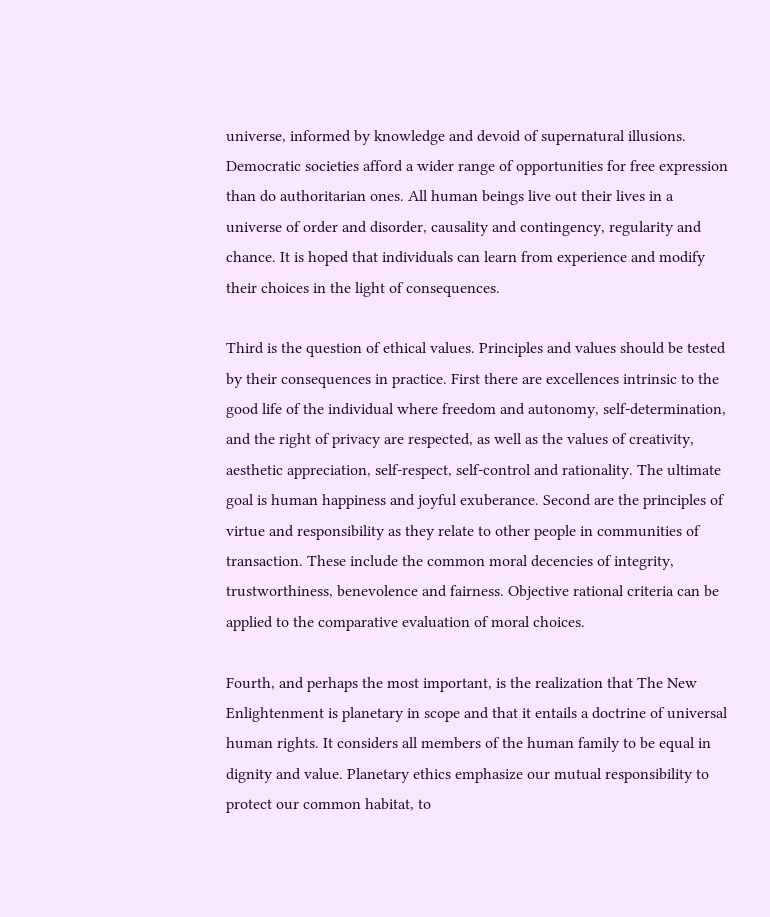universe, informed by knowledge and devoid of supernatural illusions. Democratic societies afford a wider range of opportunities for free expression than do authoritarian ones. All human beings live out their lives in a universe of order and disorder, causality and contingency, regularity and chance. It is hoped that individuals can learn from experience and modify their choices in the light of consequences.

Third is the question of ethical values. Principles and values should be tested by their consequences in practice. First there are excellences intrinsic to the good life of the individual where freedom and autonomy, self-determination, and the right of privacy are respected, as well as the values of creativity, aesthetic appreciation, self-respect, self-control and rationality. The ultimate goal is human happiness and joyful exuberance. Second are the principles of virtue and responsibility as they relate to other people in communities of transaction. These include the common moral decencies of integrity, trustworthiness, benevolence and fairness. Objective rational criteria can be applied to the comparative evaluation of moral choices.

Fourth, and perhaps the most important, is the realization that The New Enlightenment is planetary in scope and that it entails a doctrine of universal human rights. It considers all members of the human family to be equal in dignity and value. Planetary ethics emphasize our mutual responsibility to protect our common habitat, to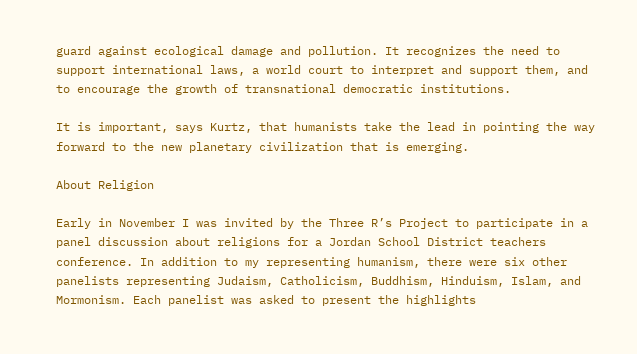guard against ecological damage and pollution. It recognizes the need to support international laws, a world court to interpret and support them, and to encourage the growth of transnational democratic institutions.

It is important, says Kurtz, that humanists take the lead in pointing the way forward to the new planetary civilization that is emerging.

About Religion

Early in November I was invited by the Three R’s Project to participate in a panel discussion about religions for a Jordan School District teachers conference. In addition to my representing humanism, there were six other panelists representing Judaism, Catholicism, Buddhism, Hinduism, Islam, and Mormonism. Each panelist was asked to present the highlights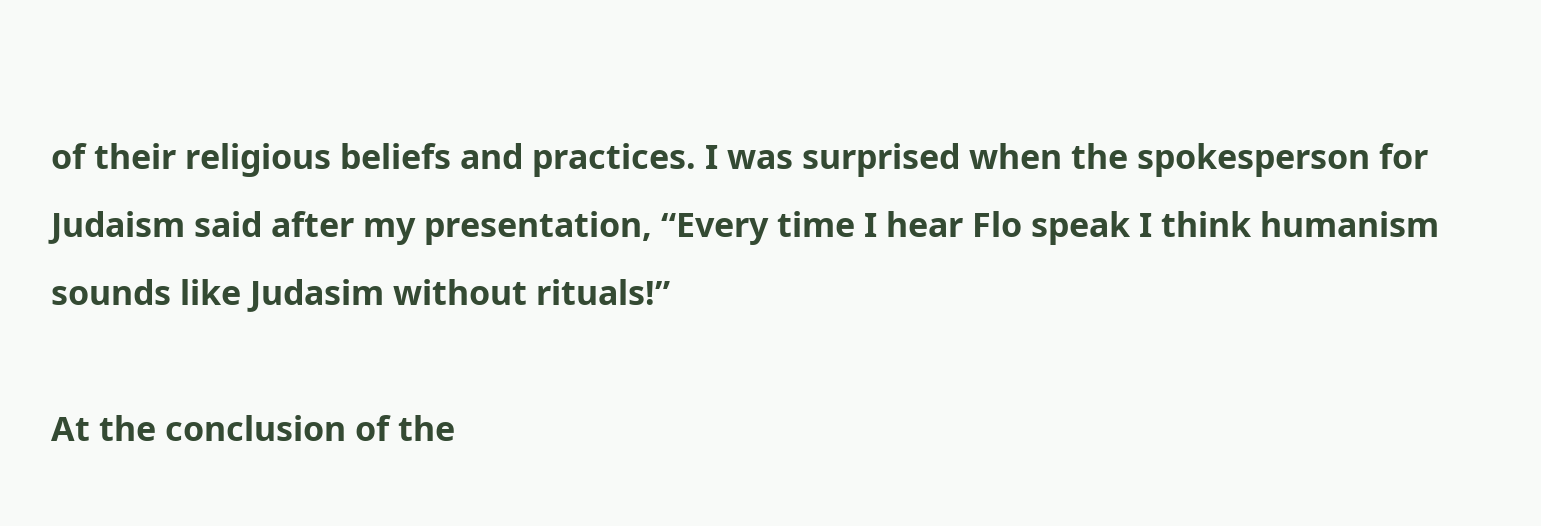of their religious beliefs and practices. I was surprised when the spokesperson for Judaism said after my presentation, “Every time I hear Flo speak I think humanism sounds like Judasim without rituals!”

At the conclusion of the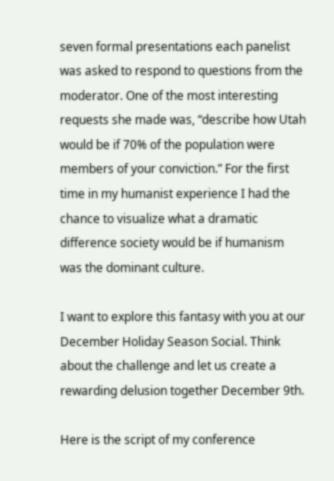seven formal presentations each panelist was asked to respond to questions from the moderator. One of the most interesting requests she made was, “describe how Utah would be if 70% of the population were members of your conviction.” For the first time in my humanist experience I had the chance to visualize what a dramatic difference society would be if humanism was the dominant culture.

I want to explore this fantasy with you at our December Holiday Season Social. Think about the challenge and let us create a rewarding delusion together December 9th.

Here is the script of my conference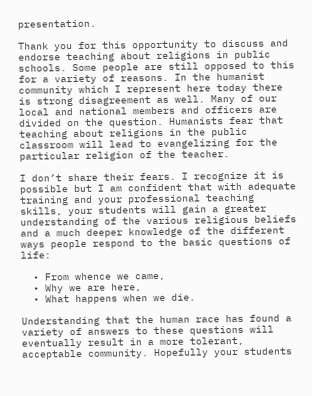presentation.

Thank you for this opportunity to discuss and endorse teaching about religions in public schools. Some people are still opposed to this for a variety of reasons. In the humanist community which I represent here today there is strong disagreement as well. Many of our local and national members and officers are divided on the question. Humanists fear that teaching about religions in the public classroom will lead to evangelizing for the particular religion of the teacher.

I don’t share their fears. I recognize it is possible but I am confident that with adequate training and your professional teaching skills, your students will gain a greater understanding of the various religious beliefs and a much deeper knowledge of the different ways people respond to the basic questions of life:

  • From whence we came,
  • Why we are here,
  • What happens when we die.

Understanding that the human race has found a variety of answers to these questions will eventually result in a more tolerant, acceptable community. Hopefully your students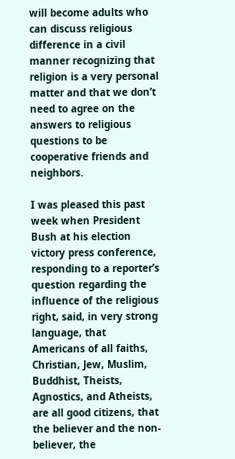will become adults who can discuss religious difference in a civil manner recognizing that religion is a very personal matter and that we don’t need to agree on the answers to religious questions to be cooperative friends and neighbors.

I was pleased this past week when President Bush at his election victory press conference, responding to a reporter’s question regarding the influence of the religious right, said, in very strong language, that Americans of all faiths, Christian, Jew, Muslim, Buddhist, Theists, Agnostics, and Atheists, are all good citizens, that the believer and the non-believer, the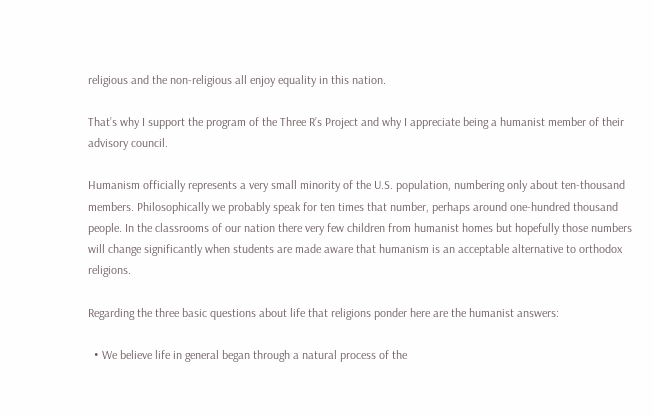religious and the non-religious all enjoy equality in this nation.

That’s why I support the program of the Three R’s Project and why I appreciate being a humanist member of their advisory council.

Humanism officially represents a very small minority of the U.S. population, numbering only about ten-thousand members. Philosophically we probably speak for ten times that number, perhaps around one-hundred thousand people. In the classrooms of our nation there very few children from humanist homes but hopefully those numbers will change significantly when students are made aware that humanism is an acceptable alternative to orthodox religions.

Regarding the three basic questions about life that religions ponder here are the humanist answers:

  • We believe life in general began through a natural process of the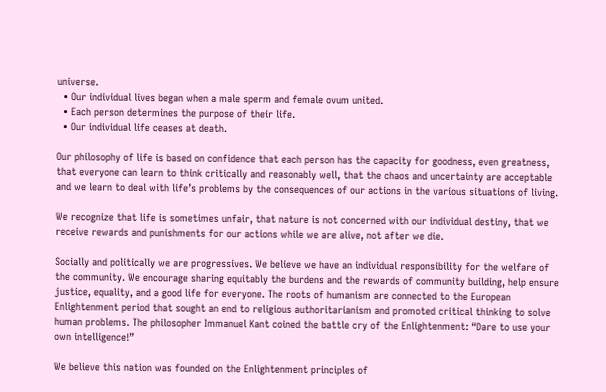universe.
  • Our individual lives began when a male sperm and female ovum united.
  • Each person determines the purpose of their life.
  • Our individual life ceases at death.

Our philosophy of life is based on confidence that each person has the capacity for goodness, even greatness, that everyone can learn to think critically and reasonably well, that the chaos and uncertainty are acceptable and we learn to deal with life’s problems by the consequences of our actions in the various situations of living.

We recognize that life is sometimes unfair, that nature is not concerned with our individual destiny, that we receive rewards and punishments for our actions while we are alive, not after we die.

Socially and politically we are progressives. We believe we have an individual responsibility for the welfare of the community. We encourage sharing equitably the burdens and the rewards of community building, help ensure justice, equality, and a good life for everyone. The roots of humanism are connected to the European Enlightenment period that sought an end to religious authoritarianism and promoted critical thinking to solve human problems. The philosopher Immanuel Kant coined the battle cry of the Enlightenment: “Dare to use your own intelligence!”

We believe this nation was founded on the Enlightenment principles of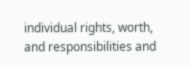individual rights, worth, and responsibilities and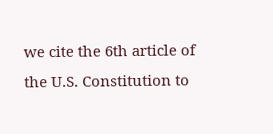we cite the 6th article of the U.S. Constitution to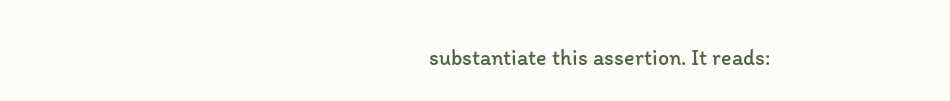substantiate this assertion. It reads: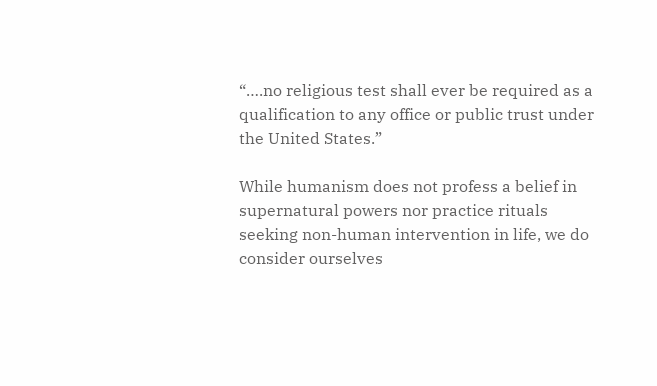“….no religious test shall ever be required as a qualification to any office or public trust under the United States.”

While humanism does not profess a belief in supernatural powers nor practice rituals seeking non-human intervention in life, we do consider ourselves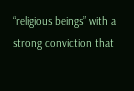“religious beings” with a strong conviction that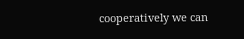cooperatively we can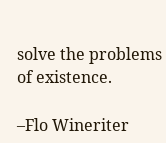solve the problems of existence.

–Flo Wineriter